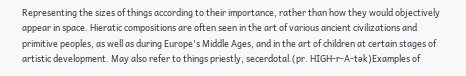Representing the sizes of things according to their importance, rather than how they would objectively appear in space. Hieratic compositions are often seen in the art of various ancient civilizations and primitive peoples, as well as during Europe's Middle Ages, and in the art of children at certain stages of artistic development. May also refer to things priestly, secerdotal.(pr. HIGH-r-A-tək)Examples of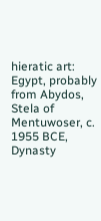hieratic art: Egypt, probably from Abydos, Stela of Mentuwoser, c. 1955 BCE, Dynasty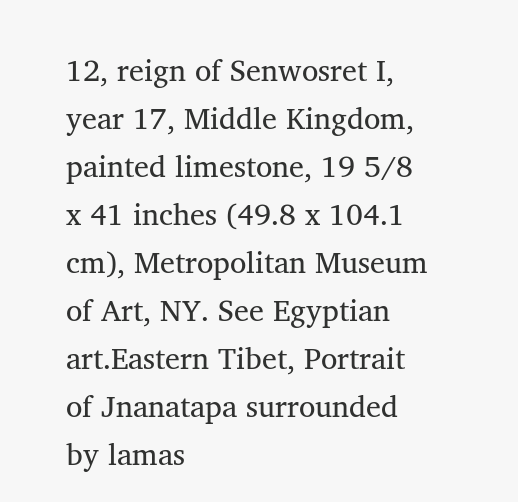12, reign of Senwosret I, year 17, Middle Kingdom, painted limestone, 19 5/8 x 41 inches (49.8 x 104.1 cm), Metropolitan Museum of Art, NY. See Egyptian art.Eastern Tibet, Portrait of Jnanatapa surrounded by lamas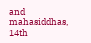and mahasiddhas, 14th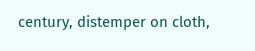century, distemper on cloth,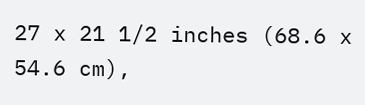27 x 21 1/2 inches (68.6 x 54.6 cm),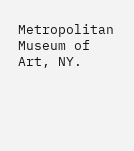Metropolitan Museum of Art, NY.